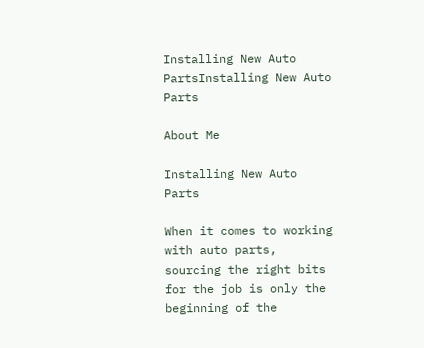Installing New Auto PartsInstalling New Auto Parts

About Me

Installing New Auto Parts

When it comes to working with auto parts, sourcing the right bits for the job is only the beginning of the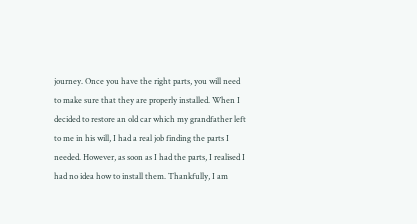journey. Once you have the right parts, you will need to make sure that they are properly installed. When I decided to restore an old car which my grandfather left to me in his will, I had a real job finding the parts I needed. However, as soon as I had the parts, I realised I had no idea how to install them. Thankfully, I am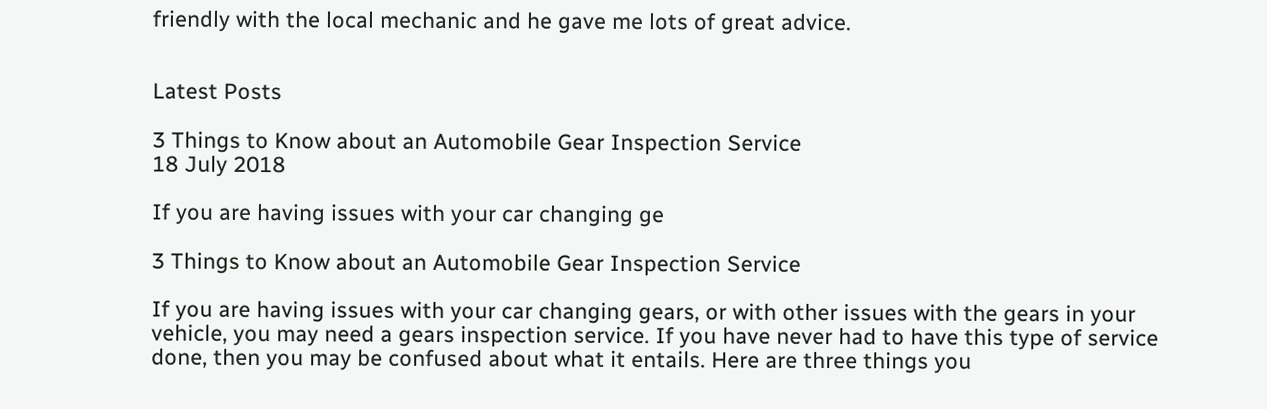friendly with the local mechanic and he gave me lots of great advice.


Latest Posts

3 Things to Know about an Automobile Gear Inspection Service
18 July 2018

If you are having issues with your car changing ge

3 Things to Know about an Automobile Gear Inspection Service

If you are having issues with your car changing gears, or with other issues with the gears in your vehicle, you may need a gears inspection service. If you have never had to have this type of service done, then you may be confused about what it entails. Here are three things you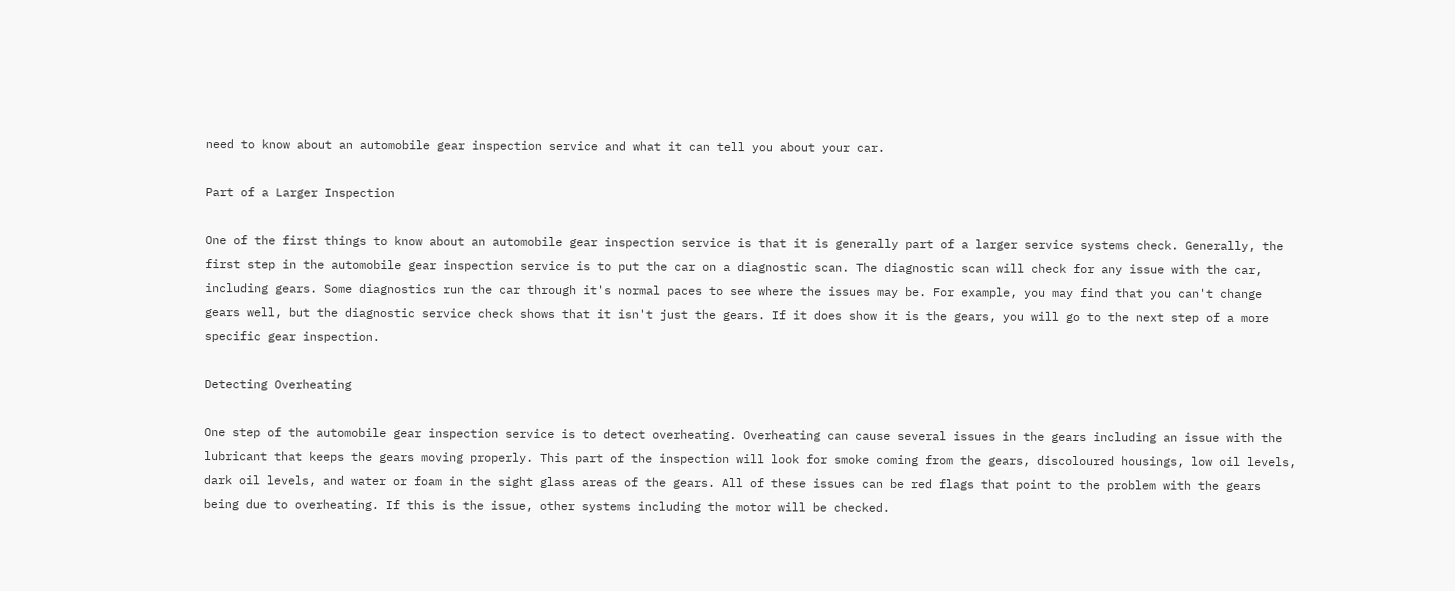need to know about an automobile gear inspection service and what it can tell you about your car.

Part of a Larger Inspection

One of the first things to know about an automobile gear inspection service is that it is generally part of a larger service systems check. Generally, the first step in the automobile gear inspection service is to put the car on a diagnostic scan. The diagnostic scan will check for any issue with the car, including gears. Some diagnostics run the car through it's normal paces to see where the issues may be. For example, you may find that you can't change gears well, but the diagnostic service check shows that it isn't just the gears. If it does show it is the gears, you will go to the next step of a more specific gear inspection.

Detecting Overheating

One step of the automobile gear inspection service is to detect overheating. Overheating can cause several issues in the gears including an issue with the lubricant that keeps the gears moving properly. This part of the inspection will look for smoke coming from the gears, discoloured housings, low oil levels, dark oil levels, and water or foam in the sight glass areas of the gears. All of these issues can be red flags that point to the problem with the gears being due to overheating. If this is the issue, other systems including the motor will be checked.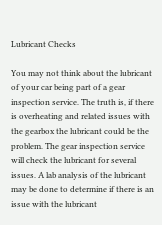Lubricant Checks

You may not think about the lubricant of your car being part of a gear inspection service. The truth is, if there is overheating and related issues with the gearbox the lubricant could be the problem. The gear inspection service will check the lubricant for several issues. A lab analysis of the lubricant may be done to determine if there is an issue with the lubricant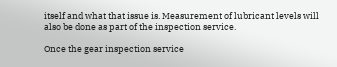itself and what that issue is. Measurement of lubricant levels will also be done as part of the inspection service.

Once the gear inspection service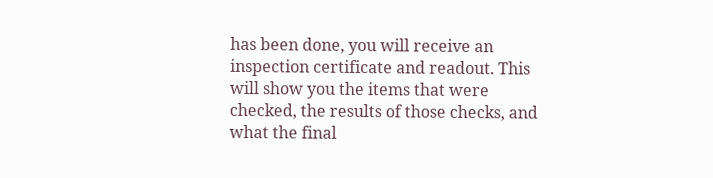has been done, you will receive an inspection certificate and readout. This will show you the items that were checked, the results of those checks, and what the final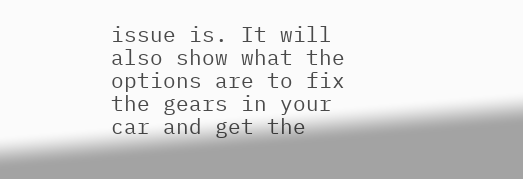issue is. It will also show what the options are to fix the gears in your car and get the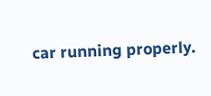car running properly.